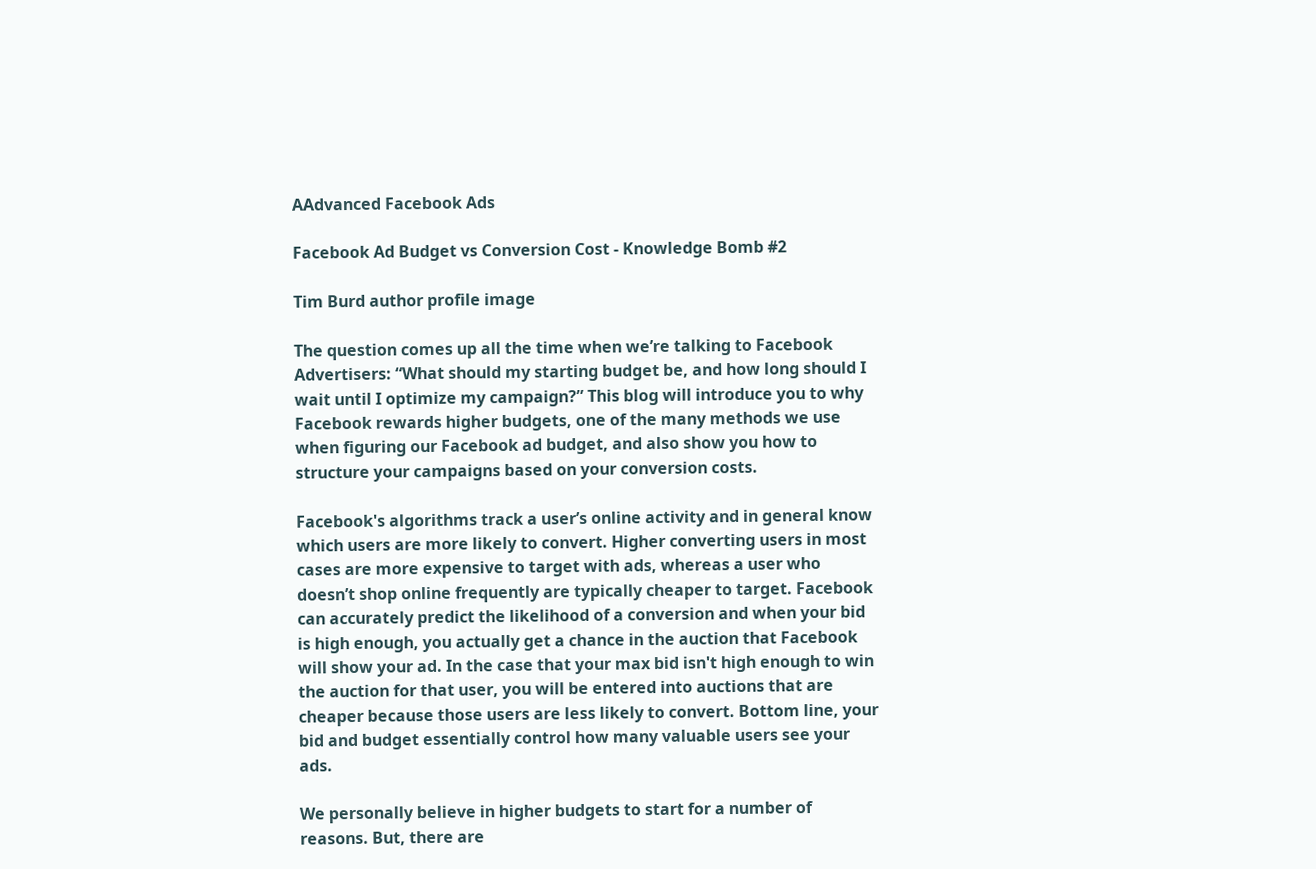AAdvanced Facebook Ads

Facebook Ad Budget vs Conversion Cost - Knowledge Bomb #2

Tim Burd author profile image

The question comes up all the time when we’re talking to Facebook Advertisers: “What should my starting budget be, and how long should I wait until I optimize my campaign?” This blog will introduce you to why Facebook rewards higher budgets, one of the many methods we use when figuring our Facebook ad budget, and also show you how to structure your campaigns based on your conversion costs.

Facebook's algorithms track a user’s online activity and in general know which users are more likely to convert. Higher converting users in most cases are more expensive to target with ads, whereas a user who doesn’t shop online frequently are typically cheaper to target. Facebook can accurately predict the likelihood of a conversion and when your bid is high enough, you actually get a chance in the auction that Facebook will show your ad. In the case that your max bid isn't high enough to win the auction for that user, you will be entered into auctions that are cheaper because those users are less likely to convert. Bottom line, your bid and budget essentially control how many valuable users see your ads.

We personally believe in higher budgets to start for a number of reasons. But, there are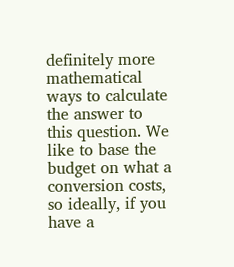definitely more mathematical ways to calculate the answer to this question. We like to base the budget on what a conversion costs, so ideally, if you have a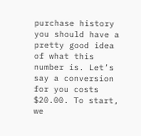purchase history you should have a pretty good idea of what this number is. Let’s say a conversion for you costs $20.00. To start, we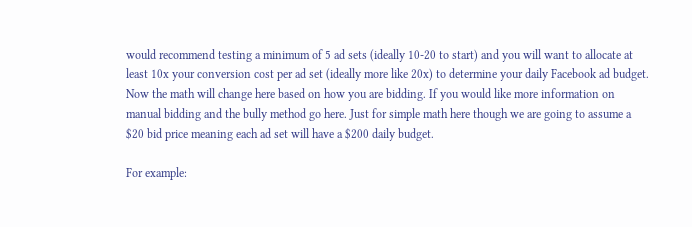would recommend testing a minimum of 5 ad sets (ideally 10-20 to start) and you will want to allocate at least 10x your conversion cost per ad set (ideally more like 20x) to determine your daily Facebook ad budget. Now the math will change here based on how you are bidding. If you would like more information on manual bidding and the bully method go here. Just for simple math here though we are going to assume a $20 bid price meaning each ad set will have a $200 daily budget.

For example: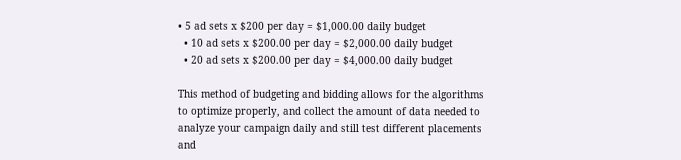• 5 ad sets x $200 per day = $1,000.00 daily budget
  • 10 ad sets x $200.00 per day = $2,000.00 daily budget
  • 20 ad sets x $200.00 per day = $4,000.00 daily budget

This method of budgeting and bidding allows for the algorithms to optimize properly, and collect the amount of data needed to analyze your campaign daily and still test different placements and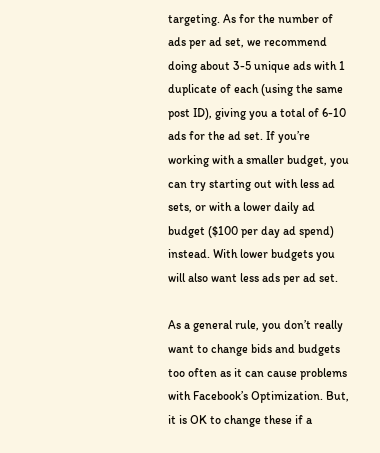targeting. As for the number of ads per ad set, we recommend doing about 3-5 unique ads with 1 duplicate of each (using the same post ID), giving you a total of 6-10 ads for the ad set. If you’re working with a smaller budget, you can try starting out with less ad sets, or with a lower daily ad budget ($100 per day ad spend) instead. With lower budgets you will also want less ads per ad set.

As a general rule, you don’t really want to change bids and budgets too often as it can cause problems with Facebook’s Optimization. But, it is OK to change these if a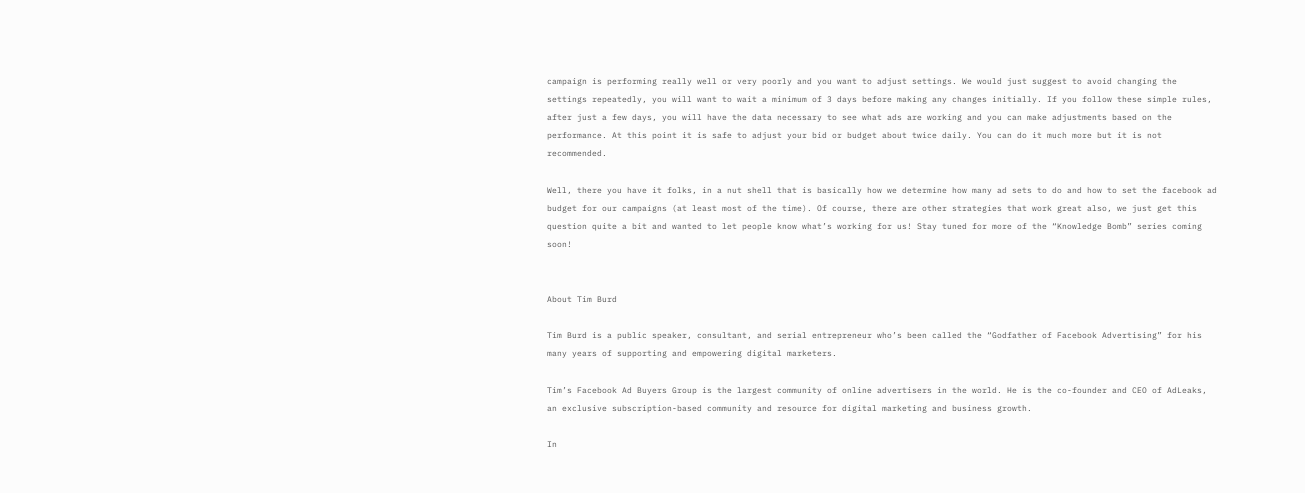campaign is performing really well or very poorly and you want to adjust settings. We would just suggest to avoid changing the settings repeatedly, you will want to wait a minimum of 3 days before making any changes initially. If you follow these simple rules, after just a few days, you will have the data necessary to see what ads are working and you can make adjustments based on the performance. At this point it is safe to adjust your bid or budget about twice daily. You can do it much more but it is not recommended.

Well, there you have it folks, in a nut shell that is basically how we determine how many ad sets to do and how to set the facebook ad budget for our campaigns (at least most of the time). Of course, there are other strategies that work great also, we just get this question quite a bit and wanted to let people know what’s working for us! Stay tuned for more of the “Knowledge Bomb” series coming soon!


About Tim Burd

Tim Burd is a public speaker, consultant, and serial entrepreneur who’s been called the “Godfather of Facebook Advertising” for his many years of supporting and empowering digital marketers.

Tim’s Facebook Ad Buyers Group is the largest community of online advertisers in the world. He is the co-founder and CEO of AdLeaks, an exclusive subscription-based community and resource for digital marketing and business growth.

In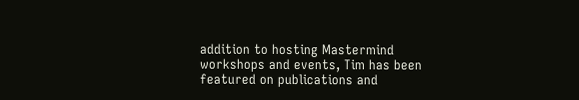addition to hosting Mastermind workshops and events, Tim has been featured on publications and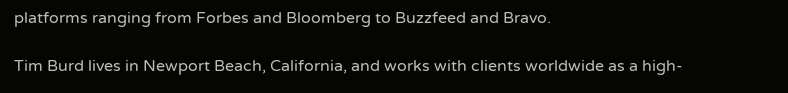platforms ranging from Forbes and Bloomberg to Buzzfeed and Bravo.

Tim Burd lives in Newport Beach, California, and works with clients worldwide as a high-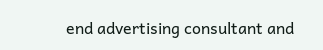end advertising consultant and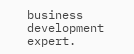business development expert.